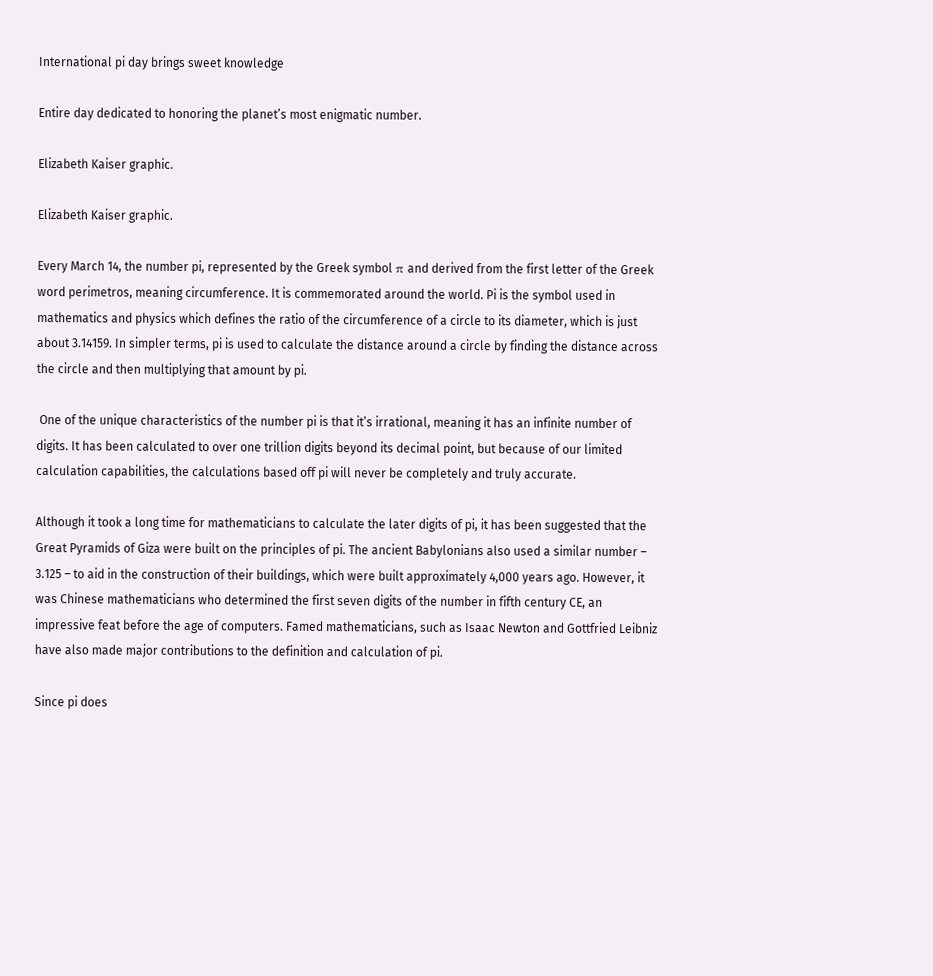International pi day brings sweet knowledge

Entire day dedicated to honoring the planet’s most enigmatic number.

Elizabeth Kaiser graphic.

Elizabeth Kaiser graphic.

Every March 14, the number pi, represented by the Greek symbol π and derived from the first letter of the Greek word perimetros, meaning circumference. It is commemorated around the world. Pi is the symbol used in mathematics and physics which defines the ratio of the circumference of a circle to its diameter, which is just about 3.14159. In simpler terms, pi is used to calculate the distance around a circle by finding the distance across the circle and then multiplying that amount by pi.

 One of the unique characteristics of the number pi is that it’s irrational, meaning it has an infinite number of digits. It has been calculated to over one trillion digits beyond its decimal point, but because of our limited calculation capabilities, the calculations based off pi will never be completely and truly accurate.

Although it took a long time for mathematicians to calculate the later digits of pi, it has been suggested that the Great Pyramids of Giza were built on the principles of pi. The ancient Babylonians also used a similar number – 3.125 – to aid in the construction of their buildings, which were built approximately 4,000 years ago. However, it was Chinese mathematicians who determined the first seven digits of the number in fifth century CE, an impressive feat before the age of computers. Famed mathematicians, such as Isaac Newton and Gottfried Leibniz have also made major contributions to the definition and calculation of pi.

Since pi does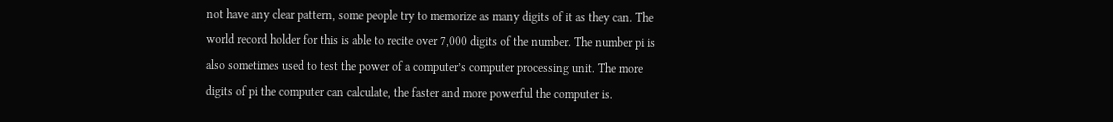not have any clear pattern, some people try to memorize as many digits of it as they can. The world record holder for this is able to recite over 7,000 digits of the number. The number pi is also sometimes used to test the power of a computer’s computer processing unit. The more digits of pi the computer can calculate, the faster and more powerful the computer is.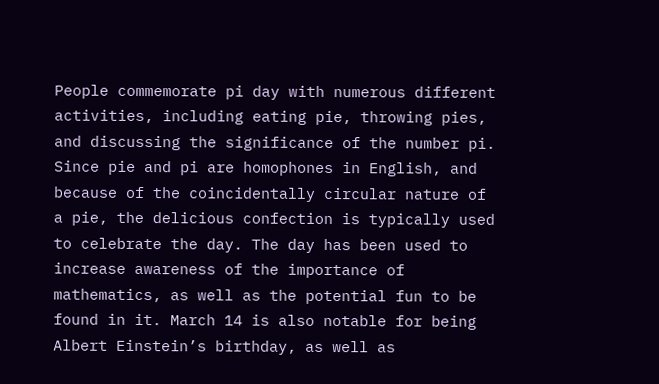People commemorate pi day with numerous different activities, including eating pie, throwing pies, and discussing the significance of the number pi. Since pie and pi are homophones in English, and because of the coincidentally circular nature of a pie, the delicious confection is typically used to celebrate the day. The day has been used to increase awareness of the importance of mathematics, as well as the potential fun to be found in it. March 14 is also notable for being Albert Einstein’s birthday, as well as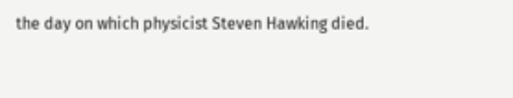the day on which physicist Steven Hawking died.